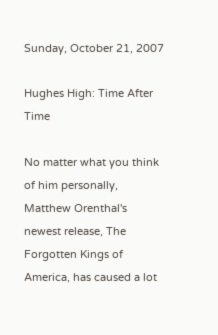Sunday, October 21, 2007

Hughes High: Time After Time

No matter what you think of him personally, Matthew Orenthal's newest release, The Forgotten Kings of America, has caused a lot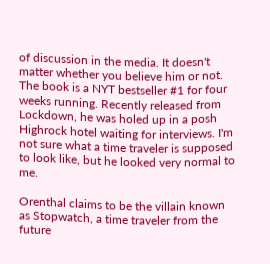of discussion in the media. It doesn't matter whether you believe him or not. The book is a NYT bestseller #1 for four weeks running. Recently released from Lockdown, he was holed up in a posh Highrock hotel waiting for interviews. I'm not sure what a time traveler is supposed to look like, but he looked very normal to me.

Orenthal claims to be the villain known as Stopwatch, a time traveler from the future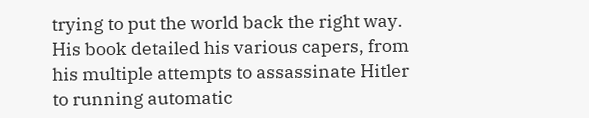trying to put the world back the right way. His book detailed his various capers, from his multiple attempts to assassinate Hitler to running automatic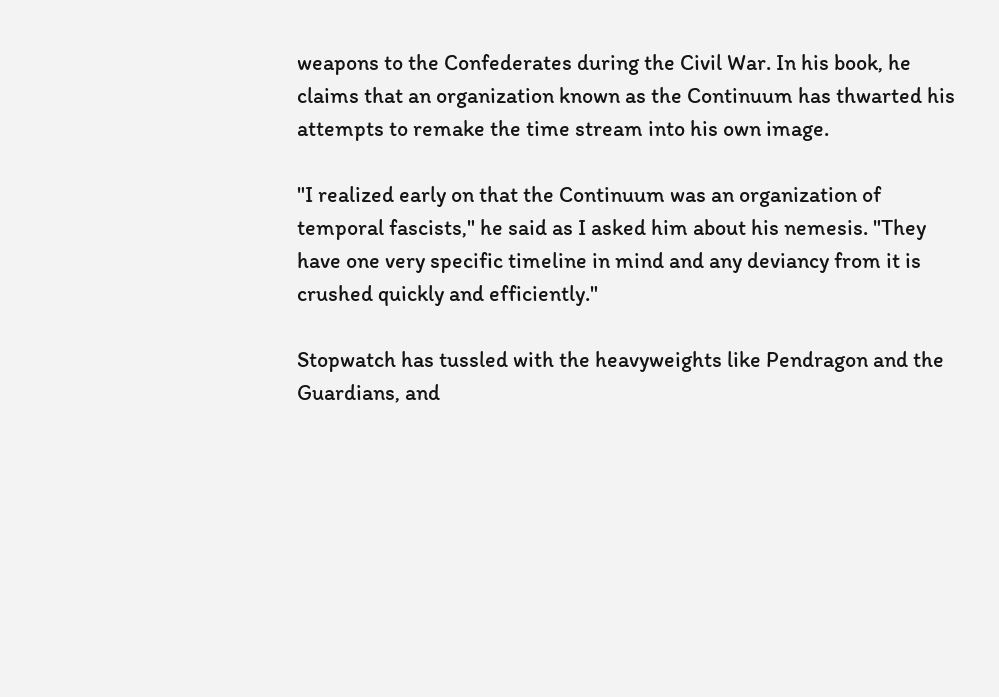weapons to the Confederates during the Civil War. In his book, he claims that an organization known as the Continuum has thwarted his attempts to remake the time stream into his own image.

"I realized early on that the Continuum was an organization of temporal fascists," he said as I asked him about his nemesis. "They have one very specific timeline in mind and any deviancy from it is crushed quickly and efficiently."

Stopwatch has tussled with the heavyweights like Pendragon and the Guardians, and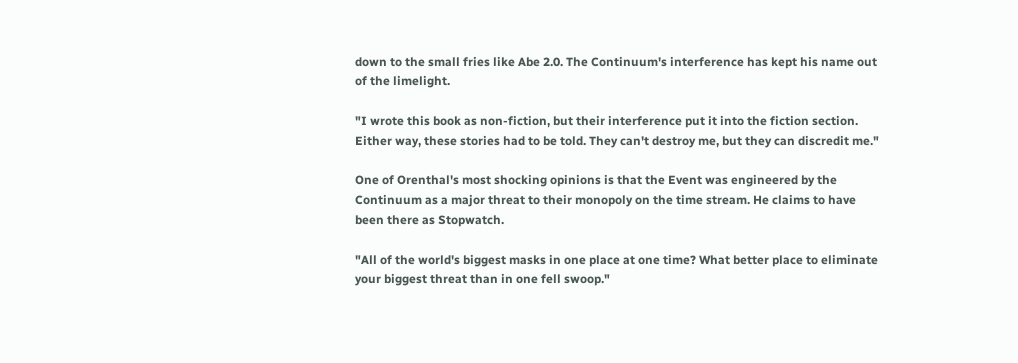down to the small fries like Abe 2.0. The Continuum's interference has kept his name out of the limelight.

"I wrote this book as non-fiction, but their interference put it into the fiction section. Either way, these stories had to be told. They can't destroy me, but they can discredit me."

One of Orenthal's most shocking opinions is that the Event was engineered by the Continuum as a major threat to their monopoly on the time stream. He claims to have been there as Stopwatch.

"All of the world's biggest masks in one place at one time? What better place to eliminate your biggest threat than in one fell swoop."